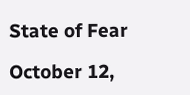State of Fear

October 12,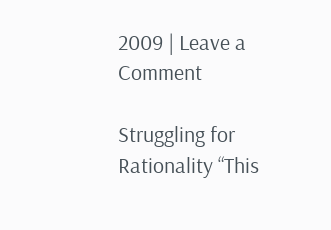2009 | Leave a Comment

Struggling for Rationality “This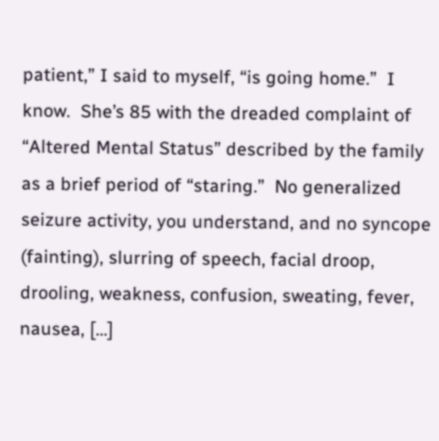patient,” I said to myself, “is going home.”  I know.  She’s 85 with the dreaded complaint of “Altered Mental Status” described by the family as a brief period of “staring.”  No generalized seizure activity, you understand, and no syncope (fainting), slurring of speech, facial droop, drooling, weakness, confusion, sweating, fever, nausea, […]